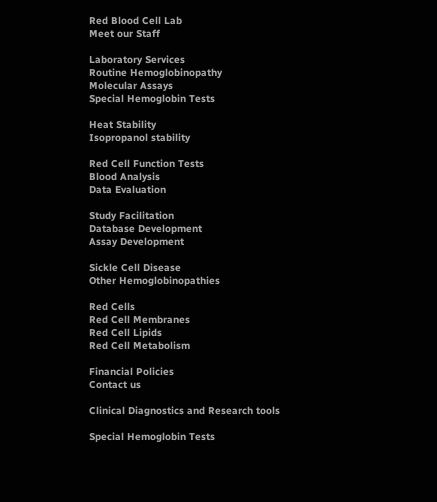Red Blood Cell Lab
Meet our Staff

Laboratory Services
Routine Hemoglobinopathy
Molecular Assays
Special Hemoglobin Tests

Heat Stability
Isopropanol stability

Red Cell Function Tests
Blood Analysis
Data Evaluation

Study Facilitation
Database Development
Assay Development

Sickle Cell Disease
Other Hemoglobinopathies

Red Cells
Red Cell Membranes
Red Cell Lipids
Red Cell Metabolism

Financial Policies
Contact us

Clinical Diagnostics and Research tools

Special Hemoglobin Tests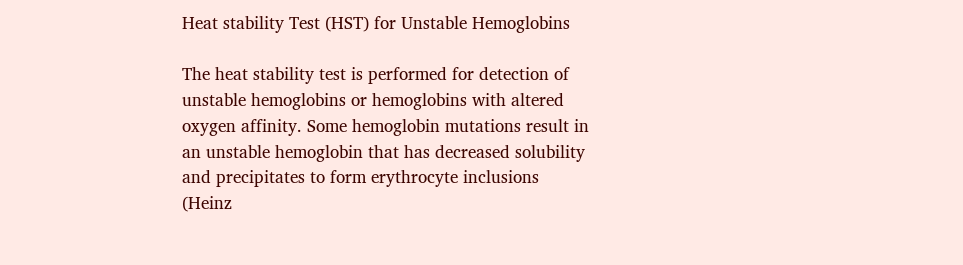Heat stability Test (HST) for Unstable Hemoglobins

The heat stability test is performed for detection of unstable hemoglobins or hemoglobins with altered oxygen affinity. Some hemoglobin mutations result in an unstable hemoglobin that has decreased solubility and precipitates to form erythrocyte inclusions (Heinz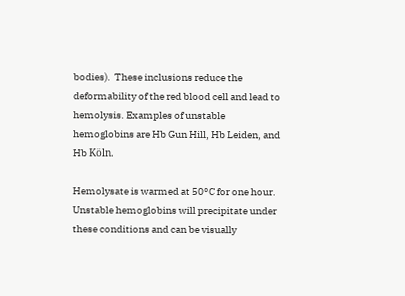bodies).  These inclusions reduce the deformability of the red blood cell and lead to hemolysis. Examples of unstable hemoglobins are Hb Gun Hill, Hb Leiden, and Hb Köln.

Hemolysate is warmed at 50°C for one hour.  Unstable hemoglobins will precipitate under these conditions and can be visually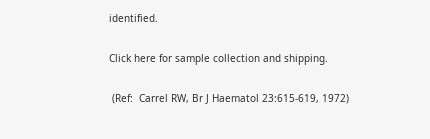identified.

Click here for sample collection and shipping.

 (Ref:  Carrel RW, Br J Haematol 23:615-619, 1972)